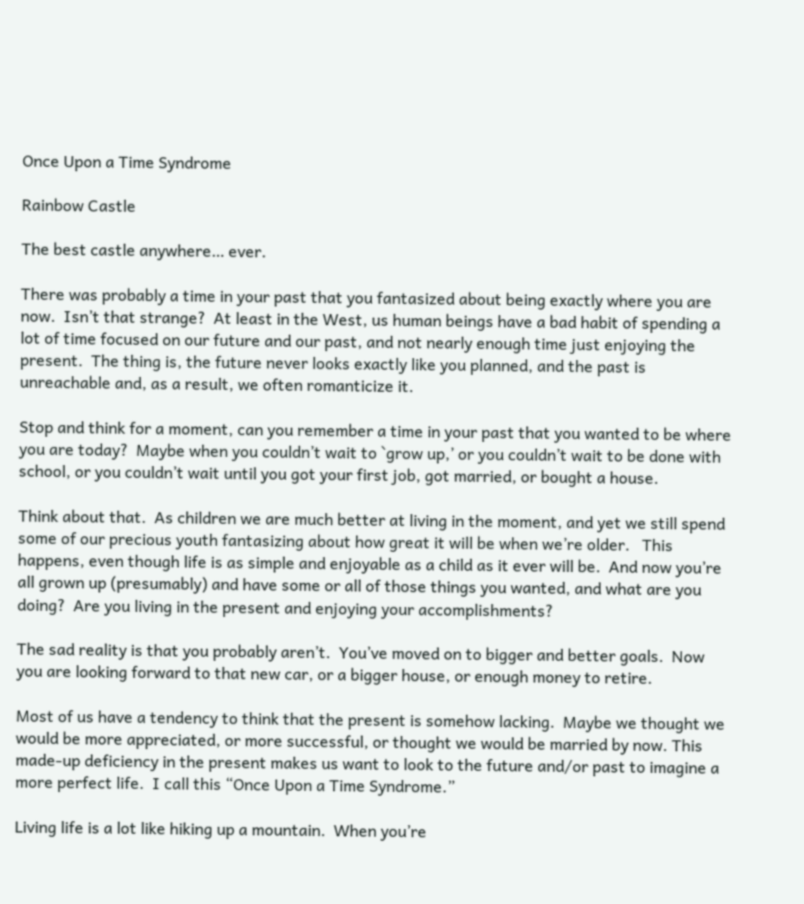Once Upon a Time Syndrome

Rainbow Castle

The best castle anywhere… ever.

There was probably a time in your past that you fantasized about being exactly where you are now.  Isn’t that strange?  At least in the West, us human beings have a bad habit of spending a lot of time focused on our future and our past, and not nearly enough time just enjoying the present.  The thing is, the future never looks exactly like you planned, and the past is unreachable and, as a result, we often romanticize it.

Stop and think for a moment, can you remember a time in your past that you wanted to be where you are today?  Maybe when you couldn’t wait to `grow up,’ or you couldn’t wait to be done with school, or you couldn’t wait until you got your first job, got married, or bought a house.

Think about that.  As children we are much better at living in the moment, and yet we still spend some of our precious youth fantasizing about how great it will be when we’re older.   This happens, even though life is as simple and enjoyable as a child as it ever will be.  And now you’re all grown up (presumably) and have some or all of those things you wanted, and what are you doing?  Are you living in the present and enjoying your accomplishments?

The sad reality is that you probably aren’t.  You’ve moved on to bigger and better goals.  Now you are looking forward to that new car, or a bigger house, or enough money to retire.

Most of us have a tendency to think that the present is somehow lacking.  Maybe we thought we would be more appreciated, or more successful, or thought we would be married by now. This made-up deficiency in the present makes us want to look to the future and/or past to imagine a more perfect life.  I call this “Once Upon a Time Syndrome.”

Living life is a lot like hiking up a mountain.  When you’re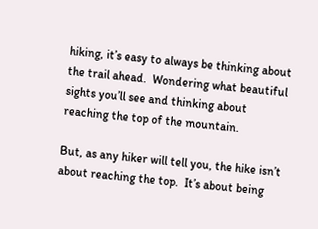hiking, it’s easy to always be thinking about the trail ahead.  Wondering what beautiful sights you’ll see and thinking about reaching the top of the mountain.

But, as any hiker will tell you, the hike isn’t about reaching the top.  It’s about being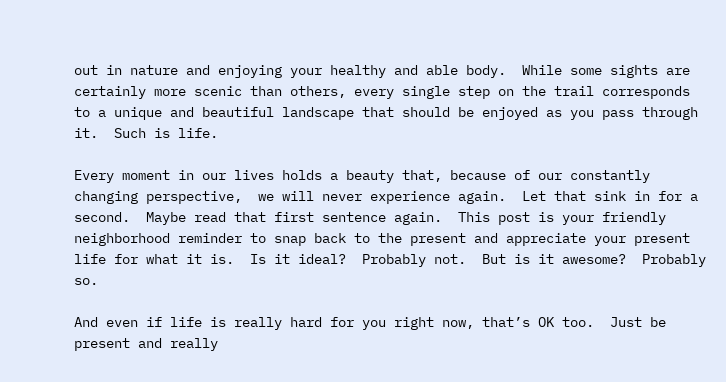out in nature and enjoying your healthy and able body.  While some sights are certainly more scenic than others, every single step on the trail corresponds to a unique and beautiful landscape that should be enjoyed as you pass through it.  Such is life.

Every moment in our lives holds a beauty that, because of our constantly changing perspective,  we will never experience again.  Let that sink in for a second.  Maybe read that first sentence again.  This post is your friendly neighborhood reminder to snap back to the present and appreciate your present life for what it is.  Is it ideal?  Probably not.  But is it awesome?  Probably so.

And even if life is really hard for you right now, that’s OK too.  Just be present and really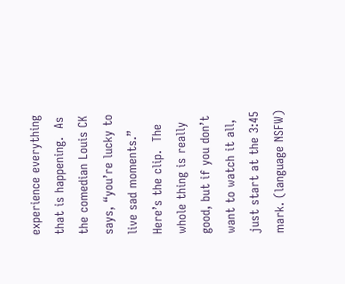experience everything that is happening.  As the comedian Louis CK says, “you’re lucky to live sad moments.”  Here’s the clip.  The whole thing is really good, but if you don’t want to watch it all, just start at the 3:45 mark. (language NSFW)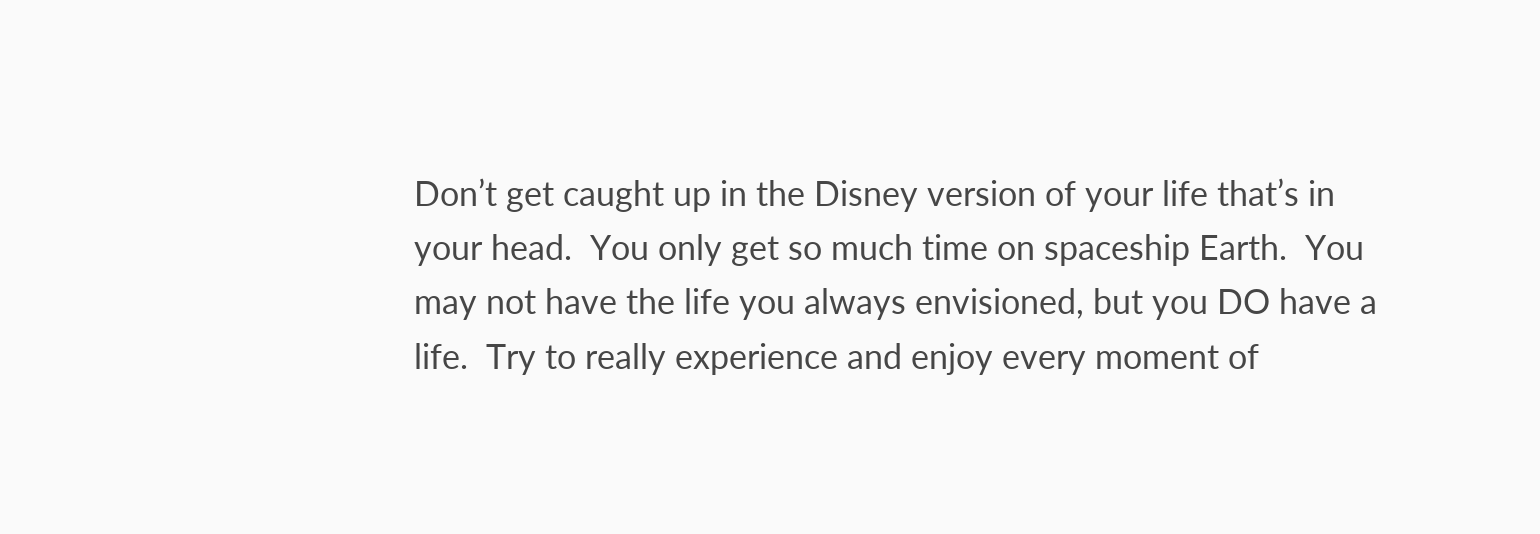Don’t get caught up in the Disney version of your life that’s in your head.  You only get so much time on spaceship Earth.  You may not have the life you always envisioned, but you DO have a life.  Try to really experience and enjoy every moment of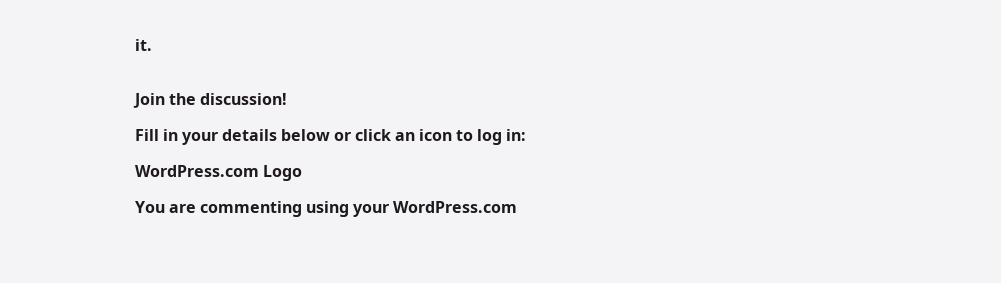it.


Join the discussion!

Fill in your details below or click an icon to log in:

WordPress.com Logo

You are commenting using your WordPress.com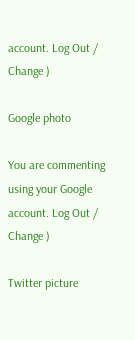account. Log Out /  Change )

Google photo

You are commenting using your Google account. Log Out /  Change )

Twitter picture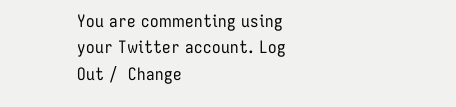You are commenting using your Twitter account. Log Out /  Change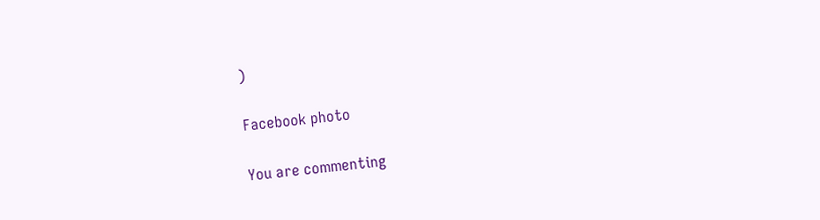)

Facebook photo

You are commenting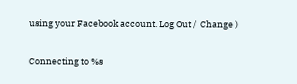using your Facebook account. Log Out /  Change )

Connecting to %s